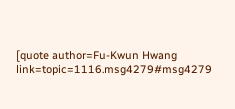[quote author=Fu-Kwun Hwang link=topic=1116.msg4279#msg4279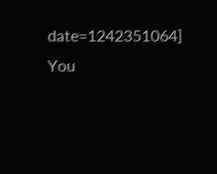date=1242351064]
You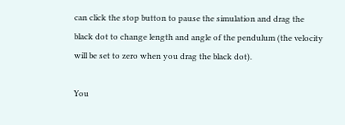can click the stop button to pause the simulation and drag the black dot to change length and angle of the pendulum (the velocity will be set to zero when you drag the black dot).

You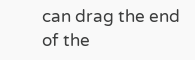can drag the end of the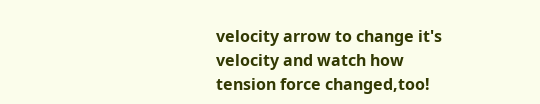velocity arrow to change it's velocity and watch how tension force changed,too!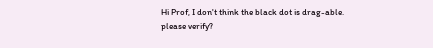Hi Prof, I don't think the black dot is drag-able.
please verify?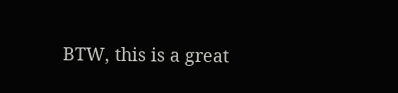BTW, this is a great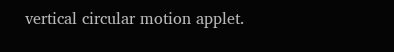vertical circular motion applet.